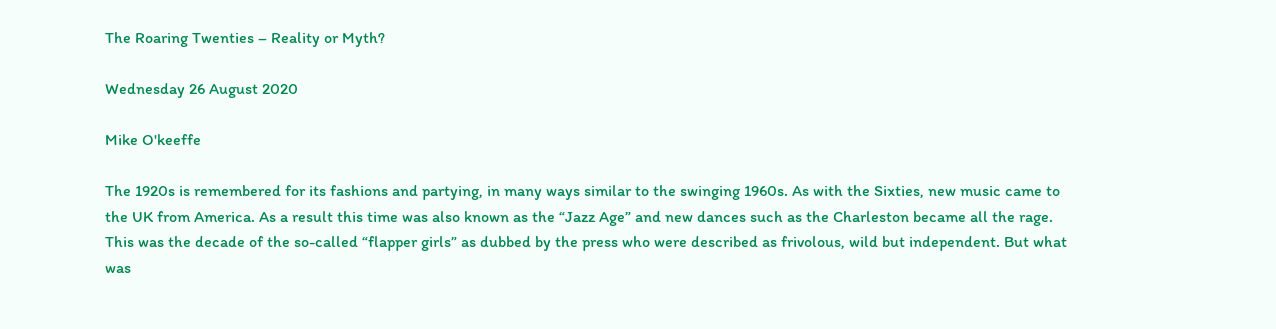The Roaring Twenties – Reality or Myth?

Wednesday 26 August 2020

Mike O'keeffe

The 1920s is remembered for its fashions and partying, in many ways similar to the swinging 1960s. As with the Sixties, new music came to the UK from America. As a result this time was also known as the “Jazz Age” and new dances such as the Charleston became all the rage. This was the decade of the so-called “flapper girls” as dubbed by the press who were described as frivolous, wild but independent. But what was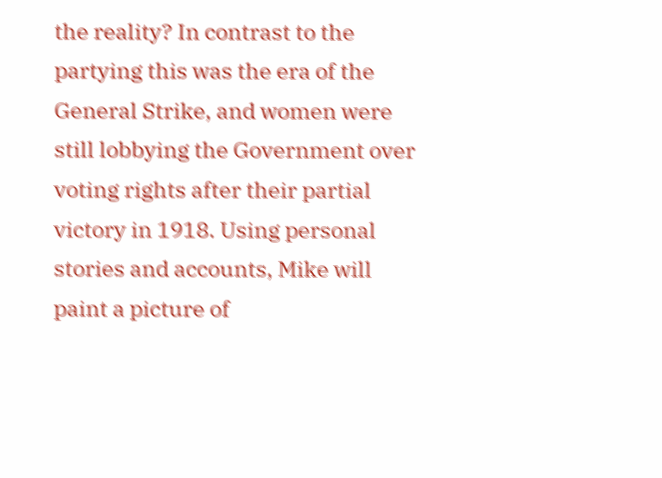the reality? In contrast to the partying this was the era of the General Strike, and women were still lobbying the Government over voting rights after their partial victory in 1918. Using personal stories and accounts, Mike will paint a picture of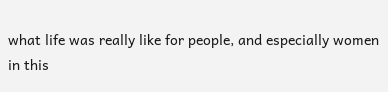what life was really like for people, and especially women in this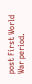post First World War period.